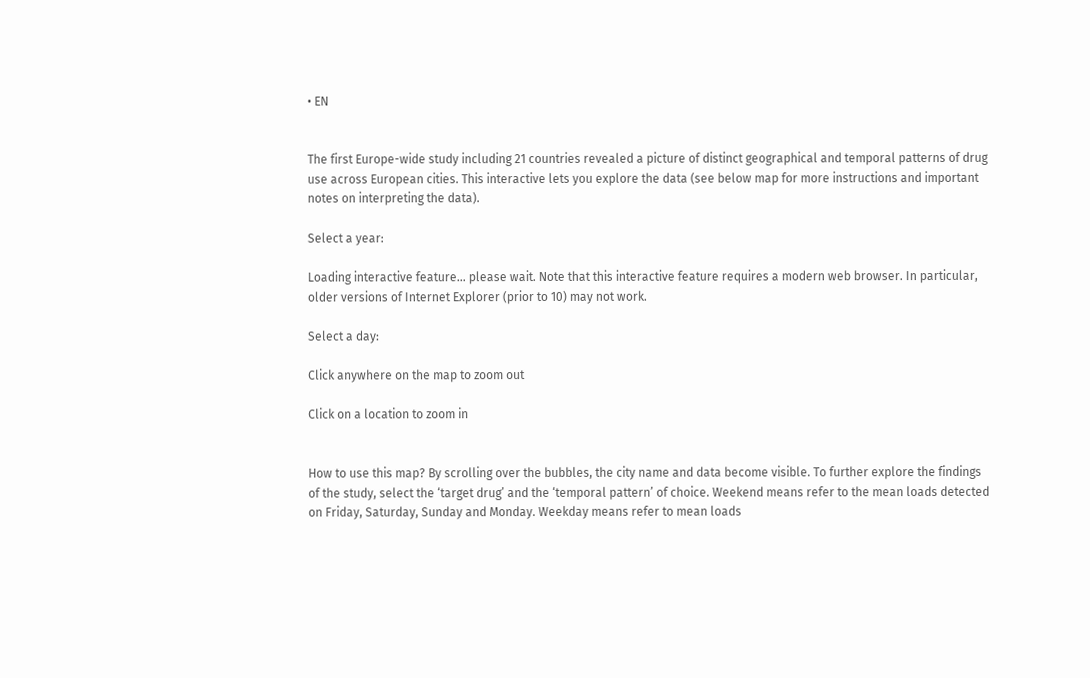• EN


The first Europe-wide study including 21 countries revealed a picture of distinct geographical and temporal patterns of drug use across European cities. This interactive lets you explore the data (see below map for more instructions and important notes on interpreting the data).

Select a year:

Loading interactive feature… please wait. Note that this interactive feature requires a modern web browser. In particular, older versions of Internet Explorer (prior to 10) may not work.

Select a day:

Click anywhere on the map to zoom out

Click on a location to zoom in


How to use this map? By scrolling over the bubbles, the city name and data become visible. To further explore the findings of the study, select the ‘target drug’ and the ‘temporal pattern’ of choice. Weekend means refer to the mean loads detected on Friday, Saturday, Sunday and Monday. Weekday means refer to mean loads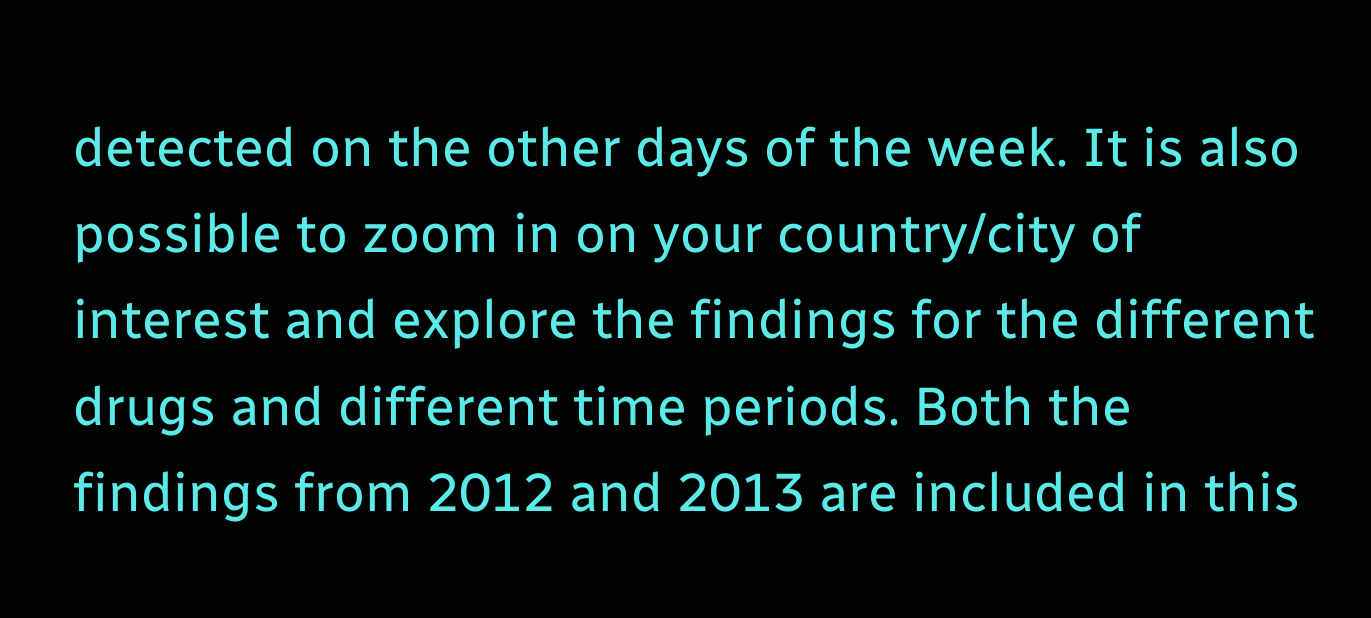detected on the other days of the week. It is also possible to zoom in on your country/city of interest and explore the findings for the different drugs and different time periods. Both the findings from 2012 and 2013 are included in this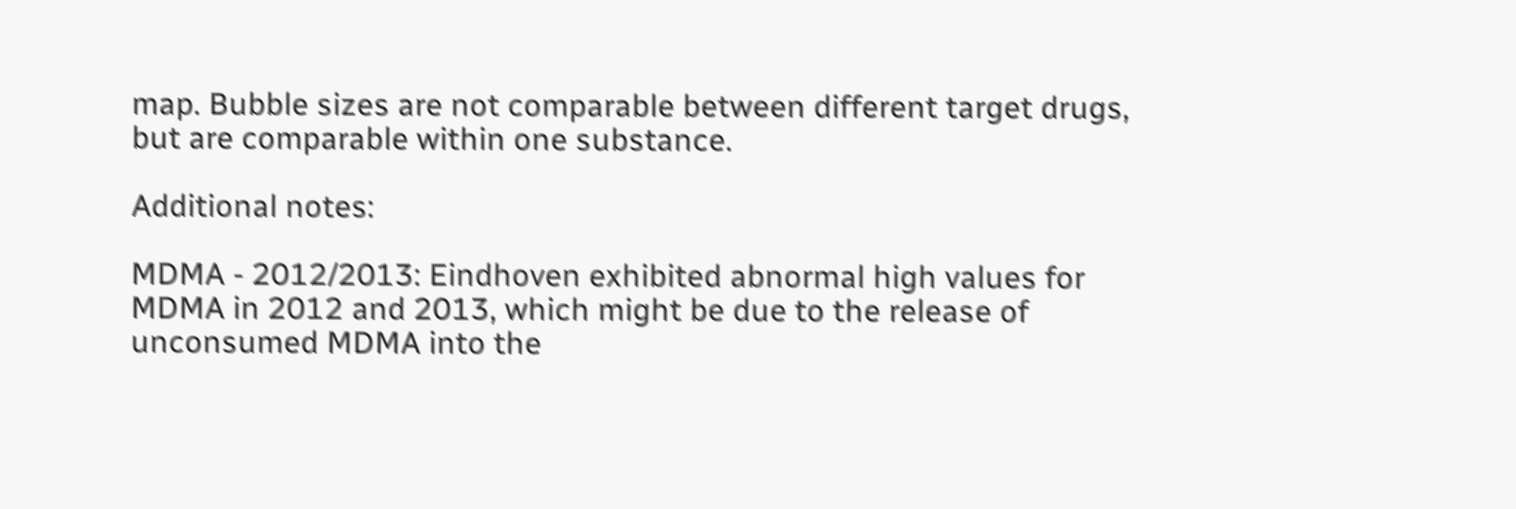map. Bubble sizes are not comparable between different target drugs, but are comparable within one substance.

Additional notes:

MDMA - 2012/2013: Eindhoven exhibited abnormal high values for MDMA in 2012 and 2013, which might be due to the release of unconsumed MDMA into the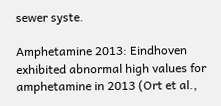sewer syste.

Amphetamine 2013: Eindhoven exhibited abnormal high values for amphetamine in 2013 (Ort et al.,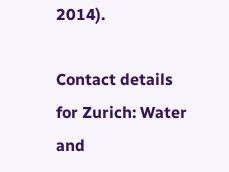2014).

Contact details for Zurich: Water and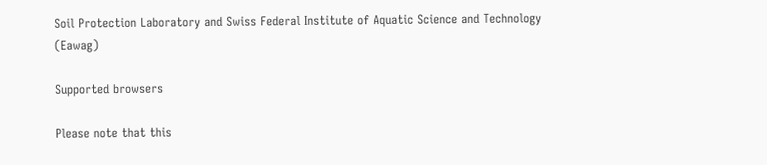Soil Protection Laboratory and Swiss Federal Institute of Aquatic Science and Technology (Eawag)

Supported browsers

Please note that this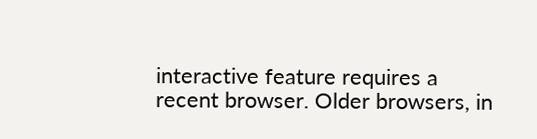interactive feature requires a recent browser. Older browsers, in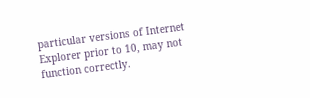particular versions of Internet Explorer prior to 10, may not function correctly.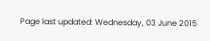Page last updated: Wednesday, 03 June 2015